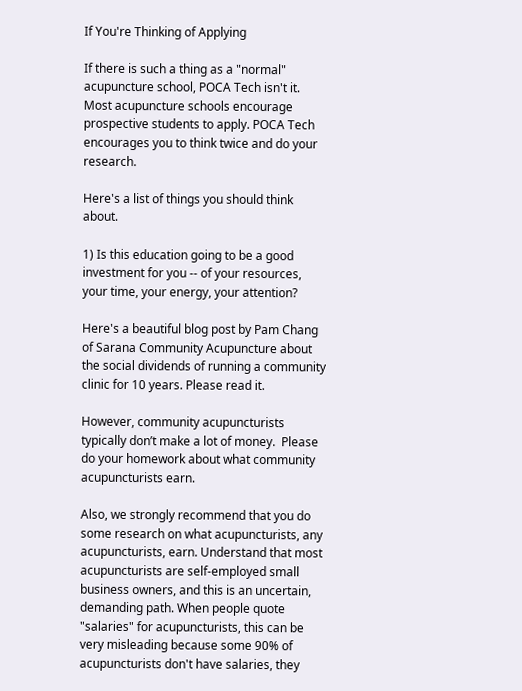If You're Thinking of Applying

If there is such a thing as a "normal" acupuncture school, POCA Tech isn't it.  Most acupuncture schools encourage prospective students to apply. POCA Tech encourages you to think twice and do your research.

Here's a list of things you should think about.

1) Is this education going to be a good investment for you -- of your resources, your time, your energy, your attention?

Here's a beautiful blog post by Pam Chang of Sarana Community Acupuncture about the social dividends of running a community clinic for 10 years. Please read it.

However, community acupuncturists typically don’t make a lot of money.  Please do your homework about what community acupuncturists earn.

Also, we strongly recommend that you do some research on what acupuncturists, any acupuncturists, earn. Understand that most acupuncturists are self-employed small business owners, and this is an uncertain, demanding path. When people quote "salaries" for acupuncturists, this can be very misleading because some 90% of acupuncturists don't have salaries, they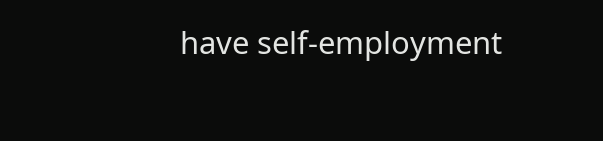have self-employment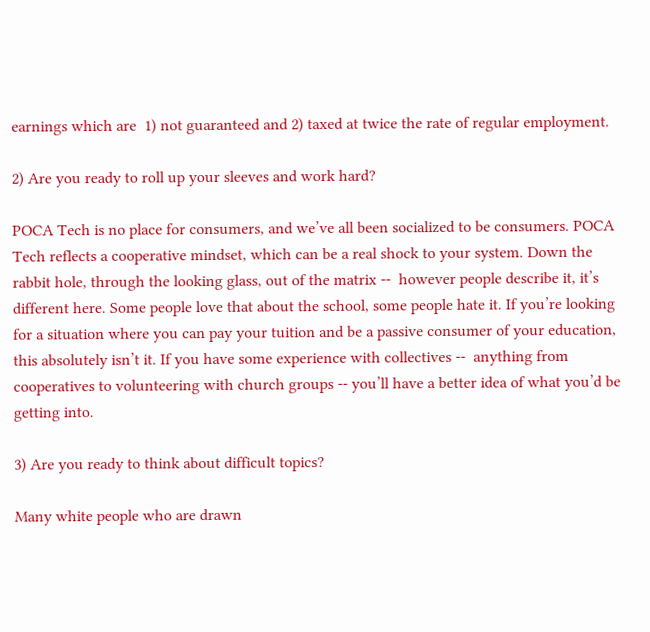earnings which are  1) not guaranteed and 2) taxed at twice the rate of regular employment.

2) Are you ready to roll up your sleeves and work hard?

POCA Tech is no place for consumers, and we’ve all been socialized to be consumers. POCA Tech reflects a cooperative mindset, which can be a real shock to your system. Down the rabbit hole, through the looking glass, out of the matrix --  however people describe it, it’s different here. Some people love that about the school, some people hate it. If you’re looking for a situation where you can pay your tuition and be a passive consumer of your education, this absolutely isn’t it. If you have some experience with collectives --  anything from cooperatives to volunteering with church groups -- you’ll have a better idea of what you’d be getting into.

3) Are you ready to think about difficult topics?

Many white people who are drawn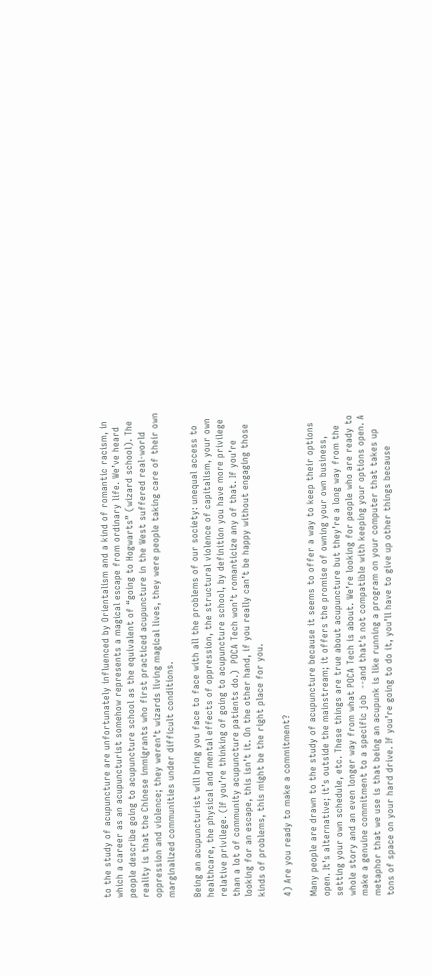to the study of acupuncture are unfortunately influenced by Orientalism and a kind of romantic racism, in which a career as an acupuncturist somehow represents a magical escape from ordinary life. We’ve heard people describe going to acupuncture school as the equivalent of “going to Hogwarts” (wizard school). The reality is that the Chinese immigrants who first practiced acupuncture in the West suffered real-world oppression and violence; they weren’t wizards living magical lives, they were people taking care of their own marginalized communities under difficult conditions.

Being an acupuncturist will bring you face to face with all the problems of our society: unequal access to healthcare, the physical and mental effects of oppression, the structural violence of capitalism, your own relative privilege. (If you’re thinking of going to acupuncture school, by definition you have more privilege than a lot of community acupuncture patients do.)  POCA Tech won’t romanticize any of that. If you’re looking for an escape, this isn’t it. On the other hand, if you really can’t be happy without engaging those kinds of problems, this might be the right place for you.

4) Are you ready to make a commitment?

Many people are drawn to the study of acupuncture because it seems to offer a way to keep their options open. It’s alternative; it’s outside the mainstream; it offers the promise of owning your own business, setting your own schedule, etc. These things are true about acupuncture but they’re a long way from the whole story and an even longer way from what POCA Tech is about. We’re looking for people who are ready to make a genuine commitment to a specific job  --and that's not compatible with keeping your options open. A metaphor that we use is that being an acupunk is like running a program on your computer that takes up tons of space on your hard drive. If you’re going to do it, you’ll have to give up other things because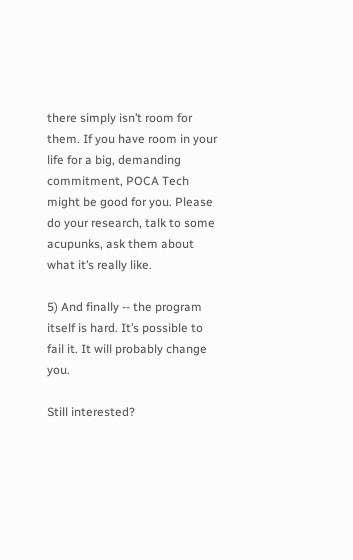there simply isn’t room for them. If you have room in your life for a big, demanding commitment, POCA Tech might be good for you. Please do your research, talk to some acupunks, ask them about what it’s really like.

5) And finally -- the program itself is hard. It’s possible to fail it. It will probably change you.

Still interested?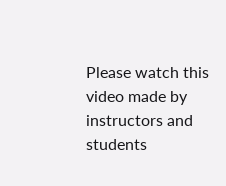Please watch this video made by instructors and students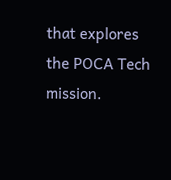that explores the POCA Tech mission.